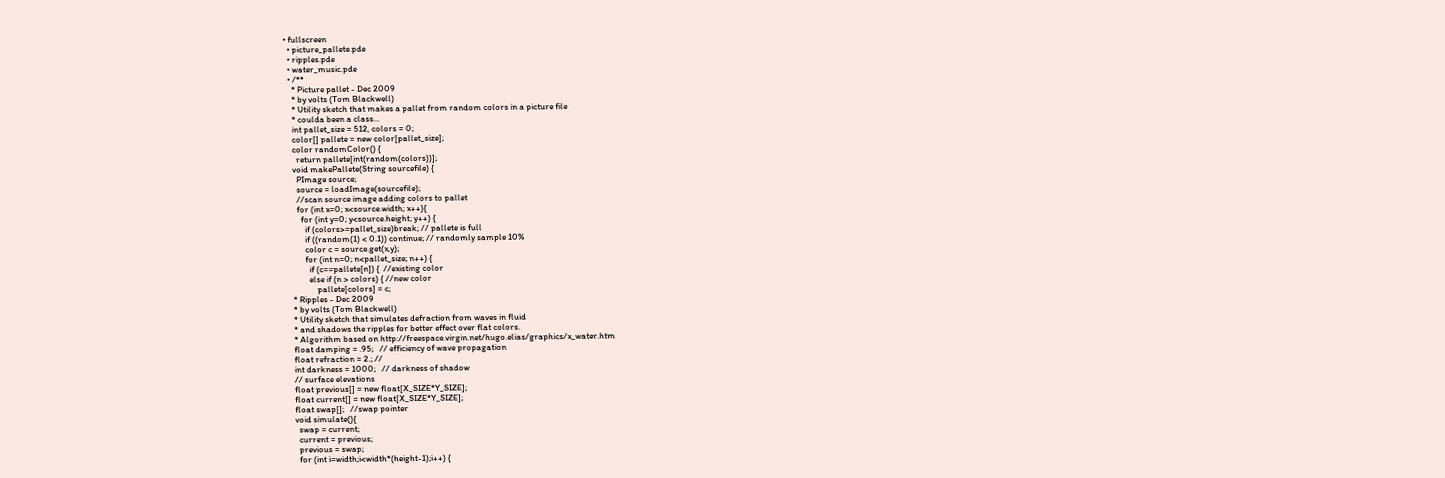• fullscreen
  • picture_pallete.pde
  • ripples.pde
  • water_music.pde
  • /**
    * Picture pallet - Dec 2009
    * by volts (Tom Blackwell)
    * Utility sketch that makes a pallet from random colors in a picture file
    * coulda been a class...
    int pallet_size = 512, colors = 0;
    color[] pallete = new color[pallet_size];
    color randomColor() {
      return pallete[int(random(colors))];
    void makePallete(String sourcefile) {
      PImage source;
      source = loadImage(sourcefile);
      //scan source image adding colors to pallet
      for (int x=0; x<source.width; x++){
        for (int y=0; y<source.height; y++) {
          if (colors>=pallet_size)break; // pallete is full
          if ((random(1) < 0.1)) continue; // randomly sample 10%
          color c = source.get(x,y);
          for (int n=0; n<pallet_size; n++) {
            if (c==pallete[n]) {  //existing color
            else if (n > colors) { //new color
                pallete[colors] = c;
    * Ripples - Dec 2009
    * by volts (Tom Blackwell)
    * Utility sketch that simulates defraction from waves in fluid
    * and shadows the ripples for better effect over flat colors.
    * Algorithm based on http://freespace.virgin.net/hugo.elias/graphics/x_water.htm
    float damping = .95;   // efficiency of wave propagation
    float refraction = 2.; //
    int darkness = 1000;   // darkness of shadow
    // surface elevations
    float previous[] = new float[X_SIZE*Y_SIZE];
    float current[] = new float[X_SIZE*Y_SIZE];
    float swap[];   //swap pointer
    void simulate(){
      swap = current;
      current = previous;
      previous = swap;
      for (int i=width;i<width*(height-1);i++) {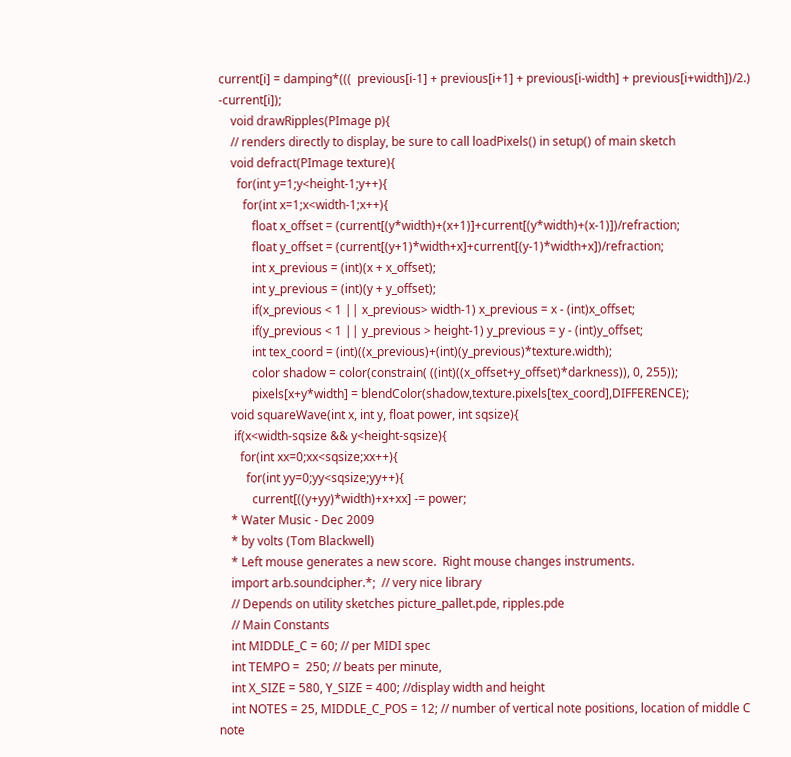current[i] = damping*(((  previous[i-1] + previous[i+1] + previous[i-width] + previous[i+width])/2.) -current[i]);
    void drawRipples(PImage p){
    // renders directly to display, be sure to call loadPixels() in setup() of main sketch
    void defract(PImage texture){
      for(int y=1;y<height-1;y++){
        for(int x=1;x<width-1;x++){
           float x_offset = (current[(y*width)+(x+1)]+current[(y*width)+(x-1)])/refraction;
           float y_offset = (current[(y+1)*width+x]+current[(y-1)*width+x])/refraction;
           int x_previous = (int)(x + x_offset);
           int y_previous = (int)(y + y_offset);
           if(x_previous < 1 || x_previous> width-1) x_previous = x - (int)x_offset;
           if(y_previous < 1 || y_previous > height-1) y_previous = y - (int)y_offset;
           int tex_coord = (int)((x_previous)+(int)(y_previous)*texture.width);
           color shadow = color(constrain( ((int)((x_offset+y_offset)*darkness)), 0, 255));
           pixels[x+y*width] = blendColor(shadow,texture.pixels[tex_coord],DIFFERENCE);
    void squareWave(int x, int y, float power, int sqsize){
     if(x<width-sqsize && y<height-sqsize){
       for(int xx=0;xx<sqsize;xx++){
         for(int yy=0;yy<sqsize;yy++){
           current[((y+yy)*width)+x+xx] -= power;
    * Water Music - Dec 2009
    * by volts (Tom Blackwell)
    * Left mouse generates a new score.  Right mouse changes instruments.
    import arb.soundcipher.*;  // very nice library
    // Depends on utility sketches picture_pallet.pde, ripples.pde
    // Main Constants
    int MIDDLE_C = 60; // per MIDI spec
    int TEMPO =  250; // beats per minute,
    int X_SIZE = 580, Y_SIZE = 400; //display width and height
    int NOTES = 25, MIDDLE_C_POS = 12; // number of vertical note positions, location of middle C note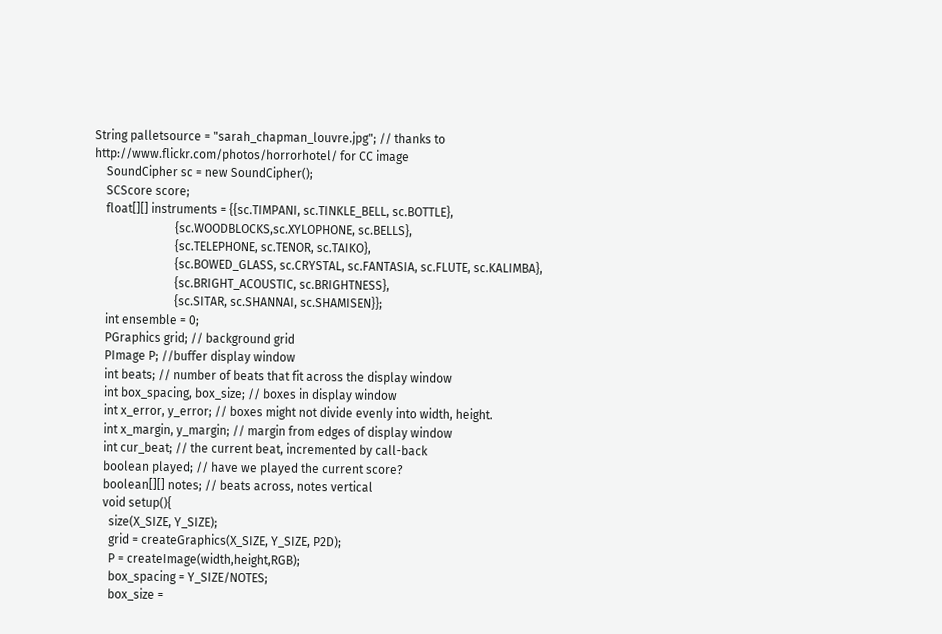String palletsource = "sarah_chapman_louvre.jpg"; // thanks to http://www.flickr.com/photos/horrorhotel/ for CC image
    SoundCipher sc = new SoundCipher();
    SCScore score;
    float[][] instruments = {{sc.TIMPANI, sc.TINKLE_BELL, sc.BOTTLE},
                           {sc.WOODBLOCKS,sc.XYLOPHONE, sc.BELLS},
                           {sc.TELEPHONE, sc.TENOR, sc.TAIKO},
                           {sc.BOWED_GLASS, sc.CRYSTAL, sc.FANTASIA, sc.FLUTE, sc.KALIMBA},
                           {sc.BRIGHT_ACOUSTIC, sc.BRIGHTNESS},
                           {sc.SITAR, sc.SHANNAI, sc.SHAMISEN}};
    int ensemble = 0;
    PGraphics grid; // background grid
    PImage P; //buffer display window
    int beats; // number of beats that fit across the display window
    int box_spacing, box_size; // boxes in display window
    int x_error, y_error; // boxes might not divide evenly into width, height.
    int x_margin, y_margin; // margin from edges of display window
    int cur_beat; // the current beat, incremented by call-back
    boolean played; // have we played the current score?
    boolean[][] notes; // beats across, notes vertical
    void setup(){
      size(X_SIZE, Y_SIZE);
      grid = createGraphics(X_SIZE, Y_SIZE, P2D);
      P = createImage(width,height,RGB);
      box_spacing = Y_SIZE/NOTES;
      box_size =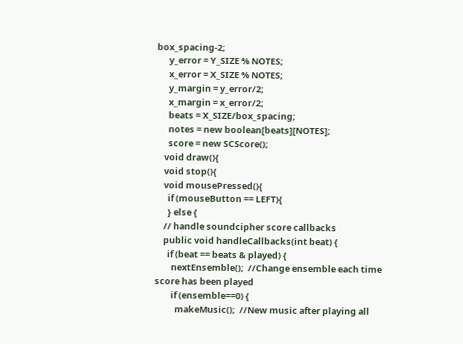box_spacing-2;
      y_error = Y_SIZE % NOTES;
      x_error = X_SIZE % NOTES;
      y_margin = y_error/2;
      x_margin = x_error/2;
      beats = X_SIZE/box_spacing;
      notes = new boolean[beats][NOTES];
      score = new SCScore();
    void draw(){
    void stop(){
    void mousePressed(){
      if (mouseButton == LEFT){
      } else {
    // handle soundcipher score callbacks
    public void handleCallbacks(int beat) {
      if (beat == beats & played) {
        nextEnsemble();  //Change ensemble each time score has been played
        if (ensemble==0) {
          makeMusic();  //New music after playing all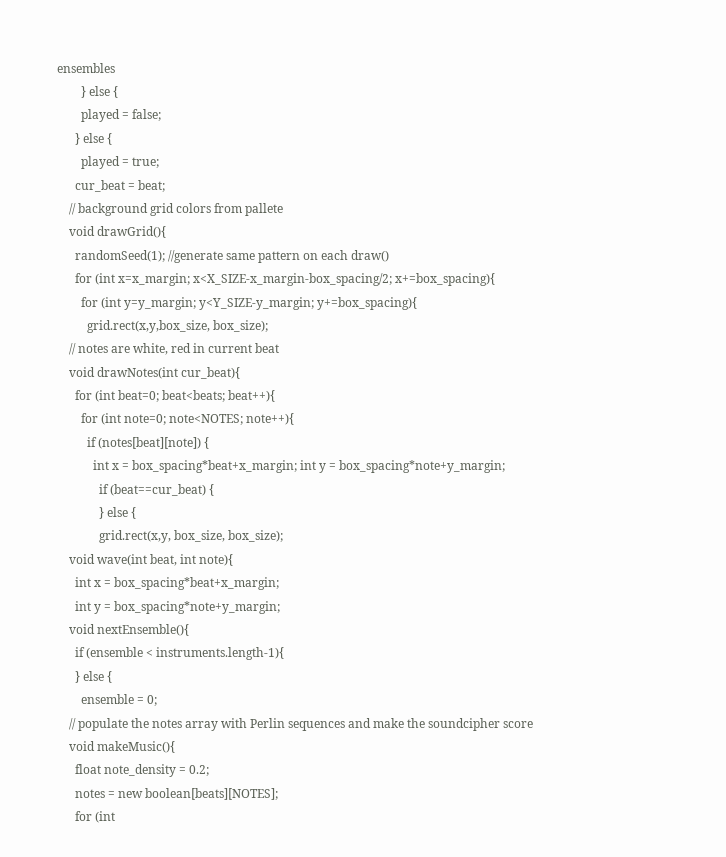ensembles
        } else {
        played = false;
      } else {
        played = true;
      cur_beat = beat;
    // background grid colors from pallete
    void drawGrid(){
      randomSeed(1); //generate same pattern on each draw()
      for (int x=x_margin; x<X_SIZE-x_margin-box_spacing/2; x+=box_spacing){
        for (int y=y_margin; y<Y_SIZE-y_margin; y+=box_spacing){
          grid.rect(x,y,box_size, box_size);
    // notes are white, red in current beat
    void drawNotes(int cur_beat){
      for (int beat=0; beat<beats; beat++){
        for (int note=0; note<NOTES; note++){
          if (notes[beat][note]) {
            int x = box_spacing*beat+x_margin; int y = box_spacing*note+y_margin;
              if (beat==cur_beat) {
              } else {
              grid.rect(x,y, box_size, box_size);
    void wave(int beat, int note){
      int x = box_spacing*beat+x_margin;
      int y = box_spacing*note+y_margin;
    void nextEnsemble(){
      if (ensemble < instruments.length-1){
      } else {
        ensemble = 0;
    // populate the notes array with Perlin sequences and make the soundcipher score
    void makeMusic(){
      float note_density = 0.2;
      notes = new boolean[beats][NOTES];
      for (int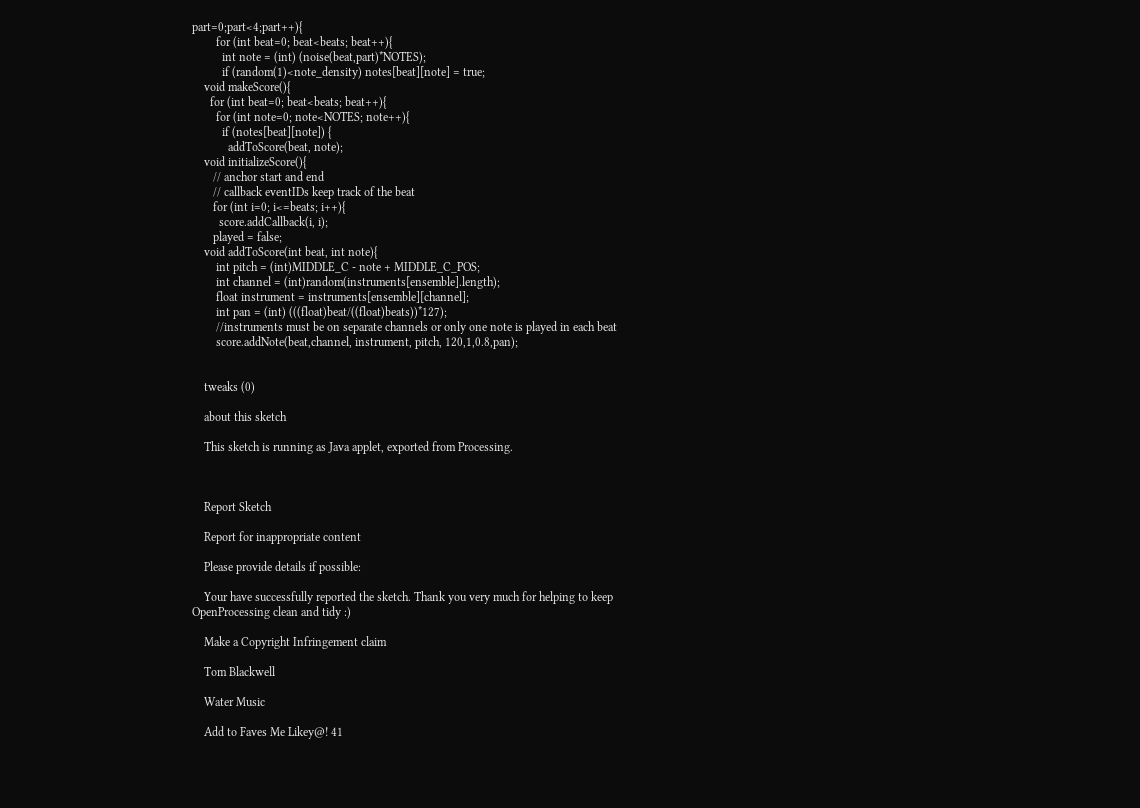part=0;part<4;part++){
        for (int beat=0; beat<beats; beat++){
          int note = (int) (noise(beat,part)*NOTES);
          if (random(1)<note_density) notes[beat][note] = true;
    void makeScore(){
      for (int beat=0; beat<beats; beat++){
        for (int note=0; note<NOTES; note++){
          if (notes[beat][note]) {
            addToScore(beat, note);
    void initializeScore(){
       // anchor start and end
       // callback eventIDs keep track of the beat
       for (int i=0; i<=beats; i++){
         score.addCallback(i, i);
       played = false;
    void addToScore(int beat, int note){
        int pitch = (int)MIDDLE_C - note + MIDDLE_C_POS;
        int channel = (int)random(instruments[ensemble].length);
        float instrument = instruments[ensemble][channel];
        int pan = (int) (((float)beat/((float)beats))*127);
        //instruments must be on separate channels or only one note is played in each beat
        score.addNote(beat,channel, instrument, pitch, 120,1,0.8,pan);


    tweaks (0)

    about this sketch

    This sketch is running as Java applet, exported from Processing.



    Report Sketch

    Report for inappropriate content

    Please provide details if possible:

    Your have successfully reported the sketch. Thank you very much for helping to keep OpenProcessing clean and tidy :)

    Make a Copyright Infringement claim

    Tom Blackwell

    Water Music

    Add to Faves Me Likey@! 41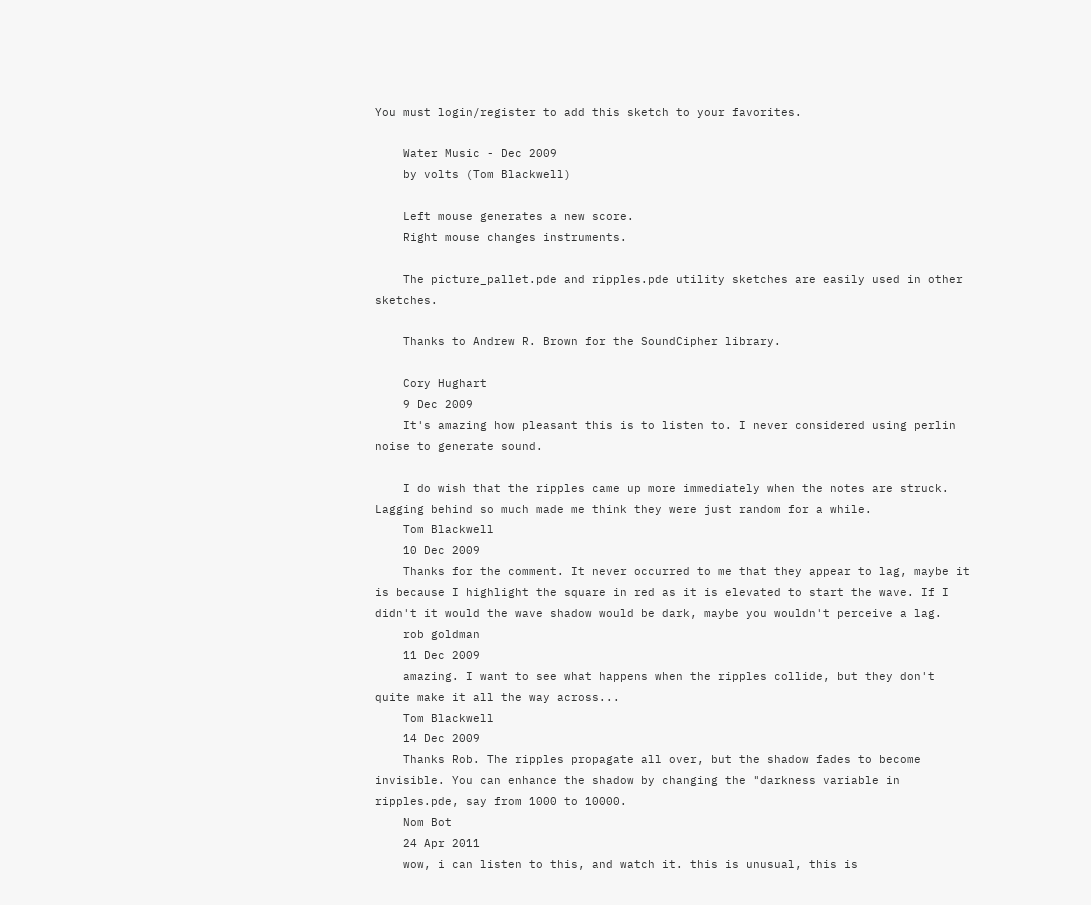You must login/register to add this sketch to your favorites.

    Water Music - Dec 2009
    by volts (Tom Blackwell)

    Left mouse generates a new score.
    Right mouse changes instruments.

    The picture_pallet.pde and ripples.pde utility sketches are easily used in other sketches.

    Thanks to Andrew R. Brown for the SoundCipher library.

    Cory Hughart
    9 Dec 2009
    It's amazing how pleasant this is to listen to. I never considered using perlin noise to generate sound.

    I do wish that the ripples came up more immediately when the notes are struck. Lagging behind so much made me think they were just random for a while.
    Tom Blackwell
    10 Dec 2009
    Thanks for the comment. It never occurred to me that they appear to lag, maybe it is because I highlight the square in red as it is elevated to start the wave. If I didn't it would the wave shadow would be dark, maybe you wouldn't perceive a lag.
    rob goldman
    11 Dec 2009
    amazing. I want to see what happens when the ripples collide, but they don't quite make it all the way across...
    Tom Blackwell
    14 Dec 2009
    Thanks Rob. The ripples propagate all over, but the shadow fades to become invisible. You can enhance the shadow by changing the "darkness variable in ripples.pde, say from 1000 to 10000.
    Nom Bot
    24 Apr 2011
    wow, i can listen to this, and watch it. this is unusual, this is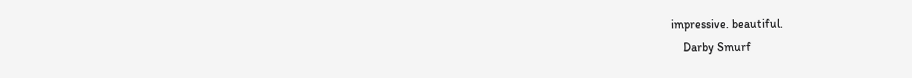impressive. beautiful.
    Darby Smurf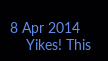8 Apr 2014
    Yikes! This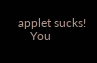applet sucks!
    You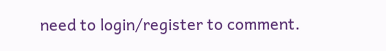need to login/register to comment.